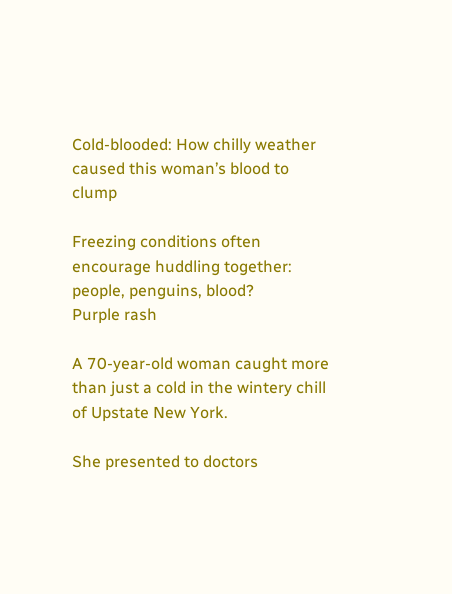Cold-blooded: How chilly weather caused this woman’s blood to clump

Freezing conditions often encourage huddling together: people, penguins, blood?
Purple rash

A 70-year-old woman caught more than just a cold in the wintery chill of Upstate New York.

She presented to doctors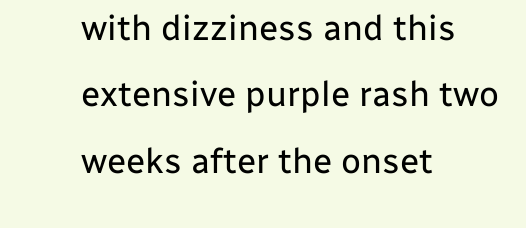with dizziness and this extensive purple rash two weeks after the onset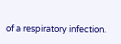of a respiratory infection.